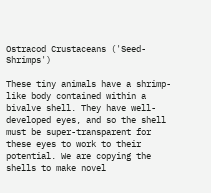Ostracod Crustaceans ('Seed-Shrimps')

These tiny animals have a shrimp-like body contained within a bivalve shell. They have well-developed eyes, and so the shell must be super-transparent for these eyes to work to their potential. We are copying the shells to make novel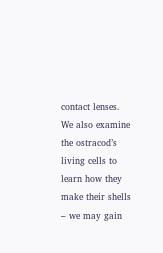contact lenses. We also examine the ostracod’s living cells to learn how they make their shells – we may gain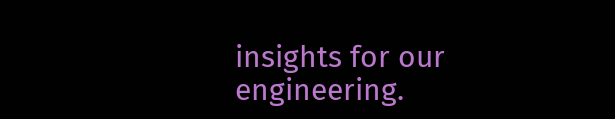insights for our engineering.